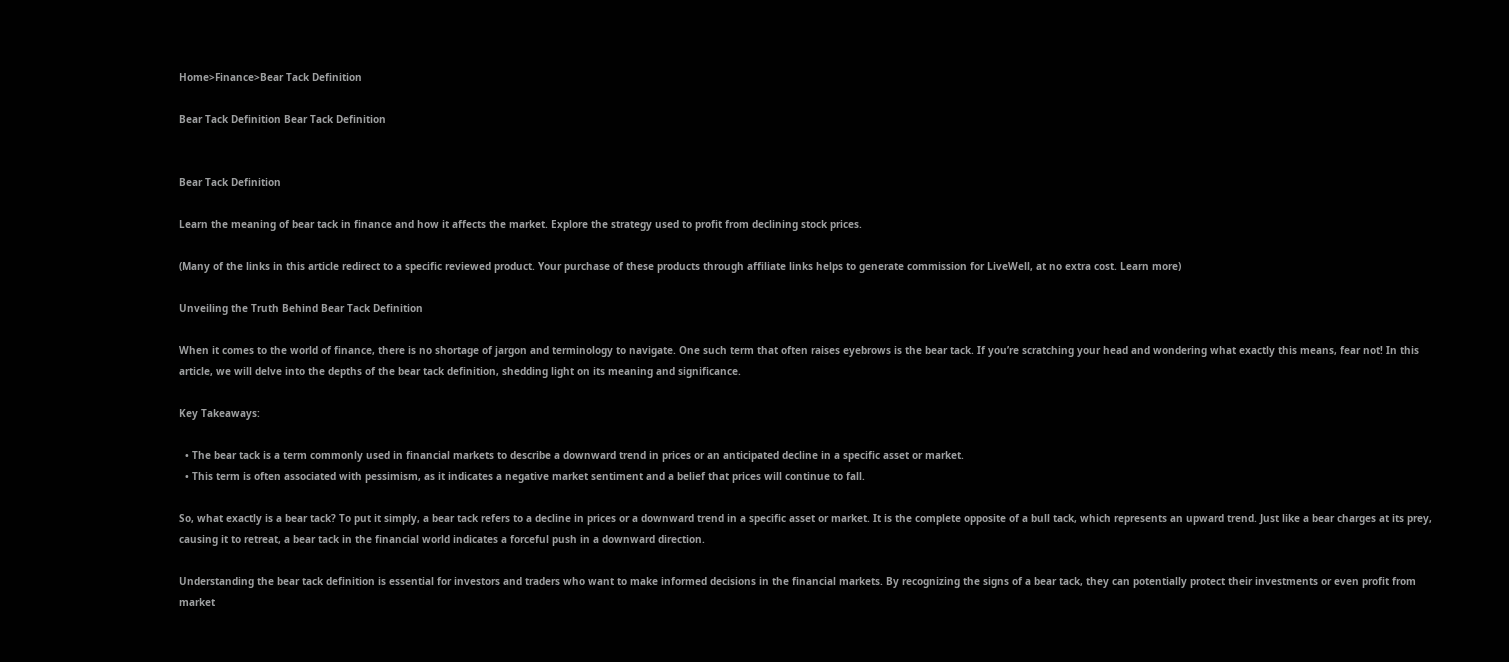Home>Finance>Bear Tack Definition

Bear Tack Definition Bear Tack Definition


Bear Tack Definition

Learn the meaning of bear tack in finance and how it affects the market. Explore the strategy used to profit from declining stock prices.

(Many of the links in this article redirect to a specific reviewed product. Your purchase of these products through affiliate links helps to generate commission for LiveWell, at no extra cost. Learn more)

Unveiling the Truth Behind Bear Tack Definition

When it comes to the world of finance, there is no shortage of jargon and terminology to navigate. One such term that often raises eyebrows is the bear tack. If you’re scratching your head and wondering what exactly this means, fear not! In this article, we will delve into the depths of the bear tack definition, shedding light on its meaning and significance.

Key Takeaways:

  • The bear tack is a term commonly used in financial markets to describe a downward trend in prices or an anticipated decline in a specific asset or market.
  • This term is often associated with pessimism, as it indicates a negative market sentiment and a belief that prices will continue to fall.

So, what exactly is a bear tack? To put it simply, a bear tack refers to a decline in prices or a downward trend in a specific asset or market. It is the complete opposite of a bull tack, which represents an upward trend. Just like a bear charges at its prey, causing it to retreat, a bear tack in the financial world indicates a forceful push in a downward direction.

Understanding the bear tack definition is essential for investors and traders who want to make informed decisions in the financial markets. By recognizing the signs of a bear tack, they can potentially protect their investments or even profit from market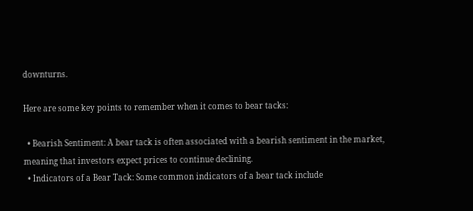downturns.

Here are some key points to remember when it comes to bear tacks:

  • Bearish Sentiment: A bear tack is often associated with a bearish sentiment in the market, meaning that investors expect prices to continue declining.
  • Indicators of a Bear Tack: Some common indicators of a bear tack include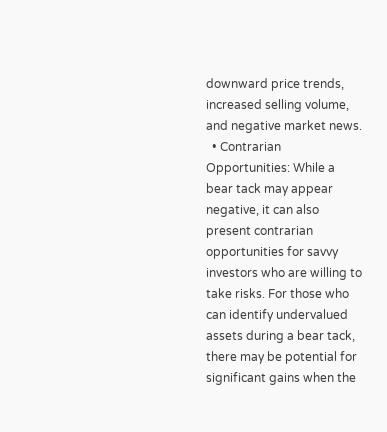downward price trends, increased selling volume, and negative market news.
  • Contrarian Opportunities: While a bear tack may appear negative, it can also present contrarian opportunities for savvy investors who are willing to take risks. For those who can identify undervalued assets during a bear tack, there may be potential for significant gains when the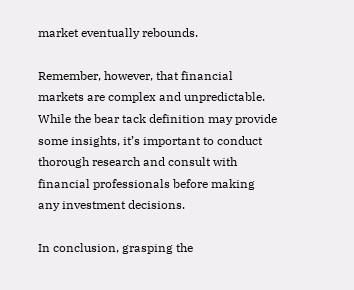market eventually rebounds.

Remember, however, that financial markets are complex and unpredictable. While the bear tack definition may provide some insights, it’s important to conduct thorough research and consult with financial professionals before making any investment decisions.

In conclusion, grasping the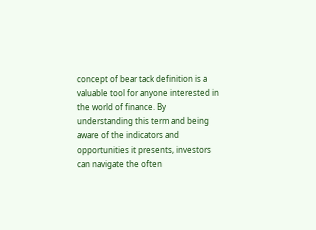concept of bear tack definition is a valuable tool for anyone interested in the world of finance. By understanding this term and being aware of the indicators and opportunities it presents, investors can navigate the often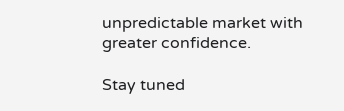unpredictable market with greater confidence.

Stay tuned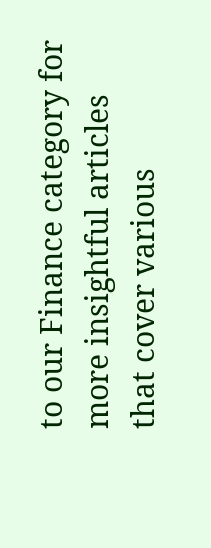to our Finance category for more insightful articles that cover various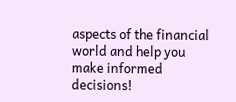aspects of the financial world and help you make informed decisions!